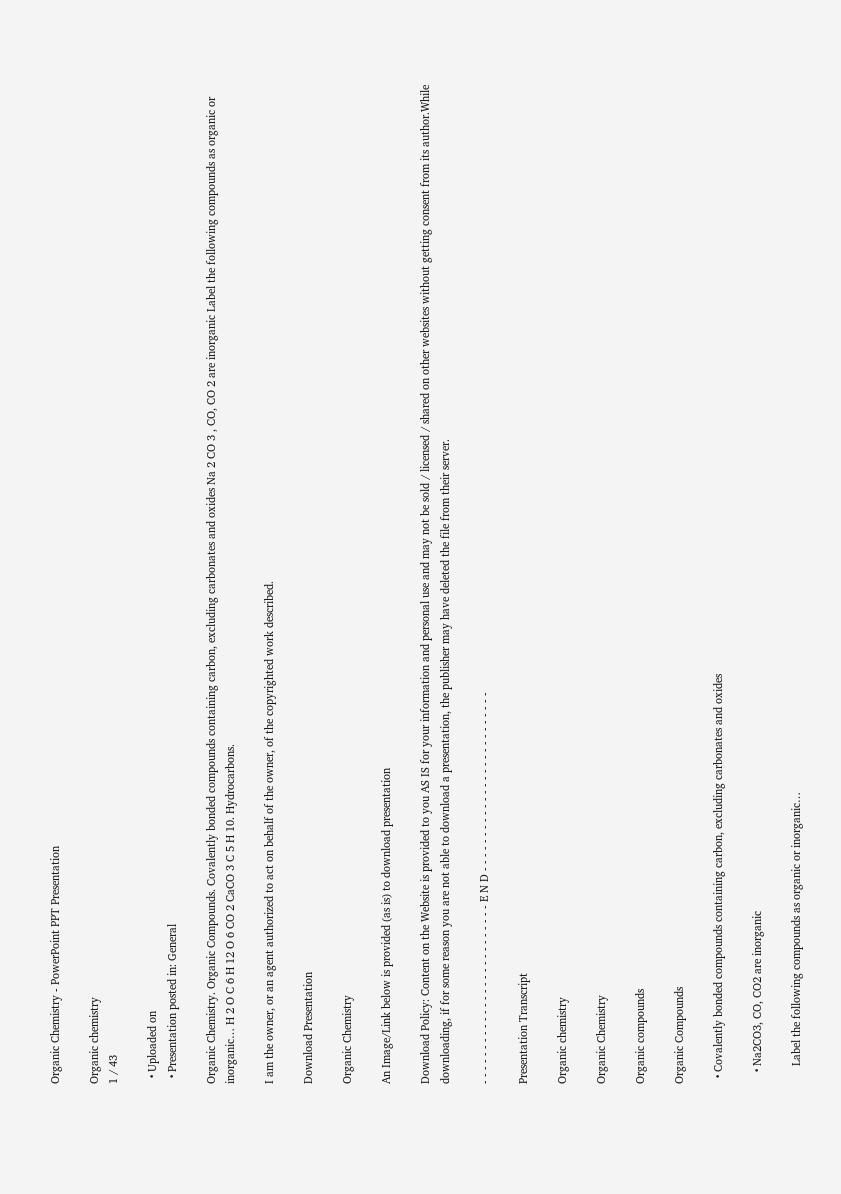Organic Chemistry - PowerPoint PPT Presentation

Organic chemistry
1 / 43

  • Uploaded on
  • Presentation posted in: General

Organic Chemistry. Organic Compounds. Covalently bonded compounds containing carbon, excluding carbonates and oxides Na 2 CO 3 , CO, CO 2 are inorganic Label the following compounds as organic or inorganic… H 2 O C 6 H 12 O 6 CO 2 CaCO 3 C 5 H 10. Hydrocarbons.

I am the owner, or an agent authorized to act on behalf of the owner, of the copyrighted work described.

Download Presentation

Organic Chemistry

An Image/Link below is provided (as is) to download presentation

Download Policy: Content on the Website is provided to you AS IS for your information and personal use and may not be sold / licensed / shared on other websites without getting consent from its author.While downloading, if for some reason you are not able to download a presentation, the publisher may have deleted the file from their server.

- - - - - - - - - - - - - - - - - - - - - - - - - - E N D - - - - - - - - - - - - - - - - - - - - - - - - - -

Presentation Transcript

Organic chemistry

Organic Chemistry

Organic compounds

Organic Compounds

  • Covalently bonded compounds containing carbon, excluding carbonates and oxides

    • Na2CO3, CO, CO2 are inorganic

      Label the following compounds as organic or inorganic…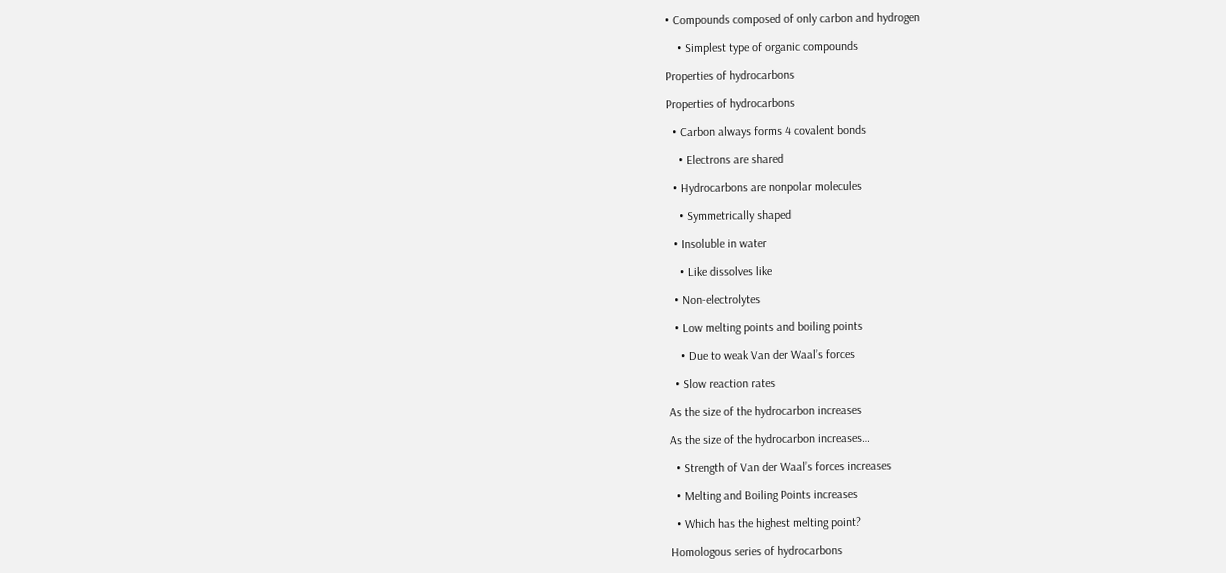• Compounds composed of only carbon and hydrogen

    • Simplest type of organic compounds

Properties of hydrocarbons

Properties of hydrocarbons

  • Carbon always forms 4 covalent bonds

    • Electrons are shared

  • Hydrocarbons are nonpolar molecules

    • Symmetrically shaped

  • Insoluble in water

    • Like dissolves like

  • Non-electrolytes

  • Low melting points and boiling points

    • Due to weak Van der Waal’s forces

  • Slow reaction rates

As the size of the hydrocarbon increases

As the size of the hydrocarbon increases…

  • Strength of Van der Waal’s forces increases

  • Melting and Boiling Points increases

  • Which has the highest melting point?

Homologous series of hydrocarbons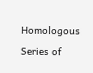Homologous Series of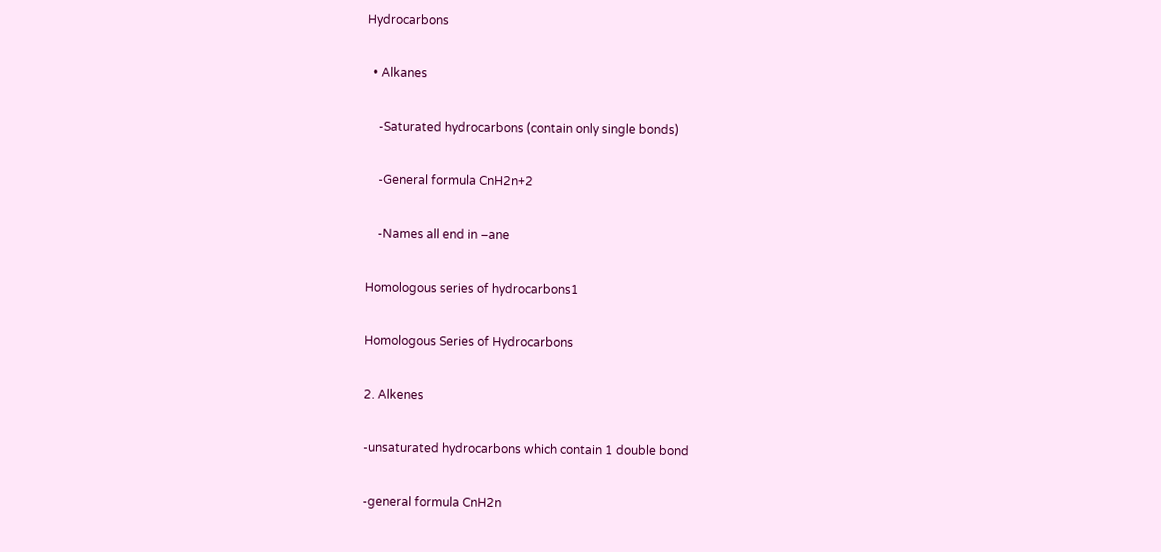Hydrocarbons

  • Alkanes

    -Saturated hydrocarbons (contain only single bonds)

    -General formula CnH2n+2

    -Names all end in –ane

Homologous series of hydrocarbons1

Homologous Series of Hydrocarbons

2. Alkenes

-unsaturated hydrocarbons which contain 1 double bond

-general formula CnH2n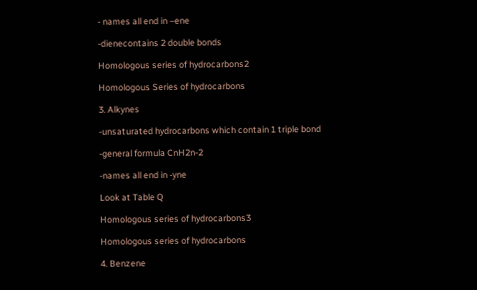- names all end in –ene

-dienecontains 2 double bonds

Homologous series of hydrocarbons2

Homologous Series of hydrocarbons

3. Alkynes

-unsaturated hydrocarbons which contain 1 triple bond

-general formula CnH2n-2

-names all end in -yne

Look at Table Q

Homologous series of hydrocarbons3

Homologous series of hydrocarbons

4. Benzene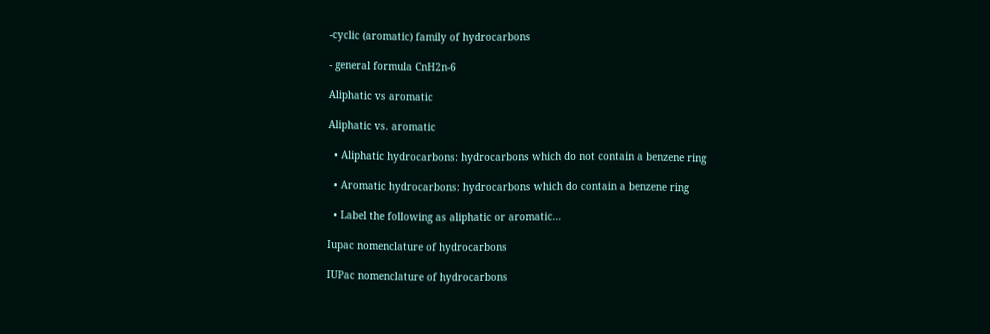-cyclic (aromatic) family of hydrocarbons

- general formula CnH2n-6

Aliphatic vs aromatic

Aliphatic vs. aromatic

  • Aliphatic hydrocarbons: hydrocarbons which do not contain a benzene ring

  • Aromatic hydrocarbons: hydrocarbons which do contain a benzene ring

  • Label the following as aliphatic or aromatic…

Iupac nomenclature of hydrocarbons

IUPac nomenclature of hydrocarbons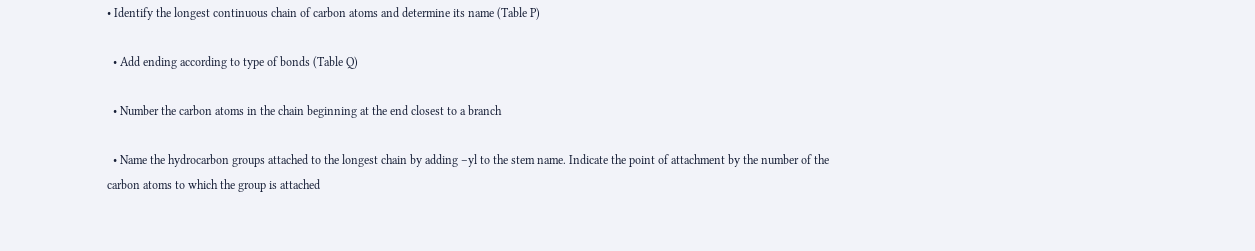• Identify the longest continuous chain of carbon atoms and determine its name (Table P)

  • Add ending according to type of bonds (Table Q)

  • Number the carbon atoms in the chain beginning at the end closest to a branch

  • Name the hydrocarbon groups attached to the longest chain by adding –yl to the stem name. Indicate the point of attachment by the number of the carbon atoms to which the group is attached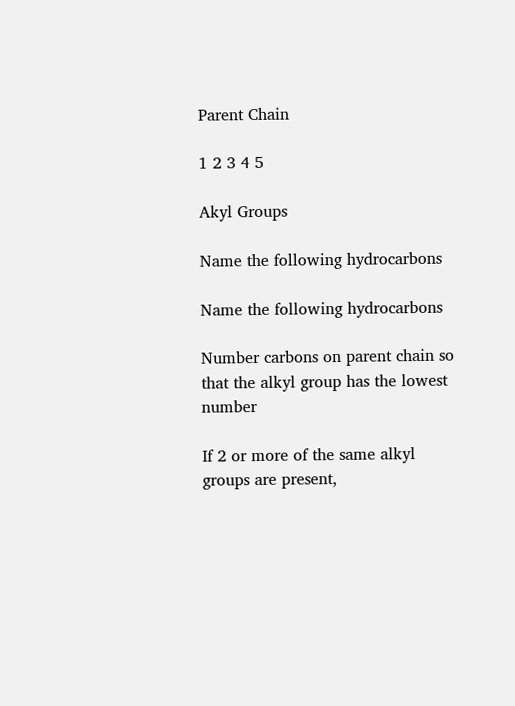Parent Chain

1 2 3 4 5

Akyl Groups

Name the following hydrocarbons

Name the following hydrocarbons

Number carbons on parent chain so that the alkyl group has the lowest number

If 2 or more of the same alkyl groups are present,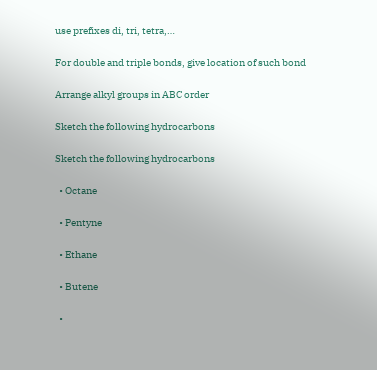use prefixes di, tri, tetra,…

For double and triple bonds, give location of such bond

Arrange alkyl groups in ABC order

Sketch the following hydrocarbons

Sketch the following hydrocarbons

  • Octane

  • Pentyne

  • Ethane

  • Butene

  •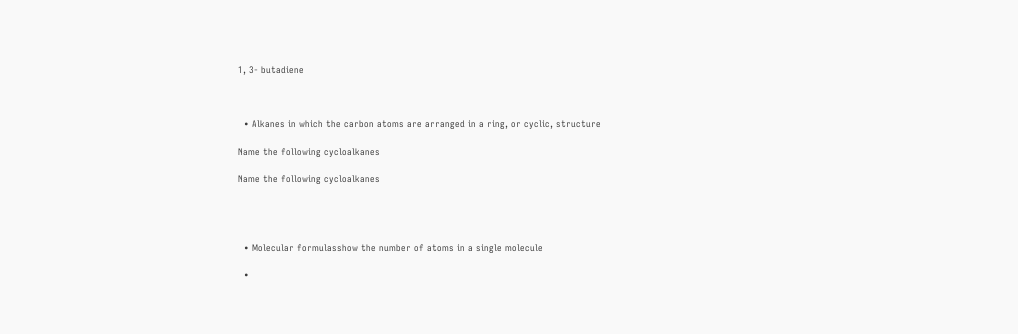1, 3- butadiene



  • Alkanes in which the carbon atoms are arranged in a ring, or cyclic, structure

Name the following cycloalkanes

Name the following cycloalkanes




  • Molecular formulasshow the number of atoms in a single molecule

  •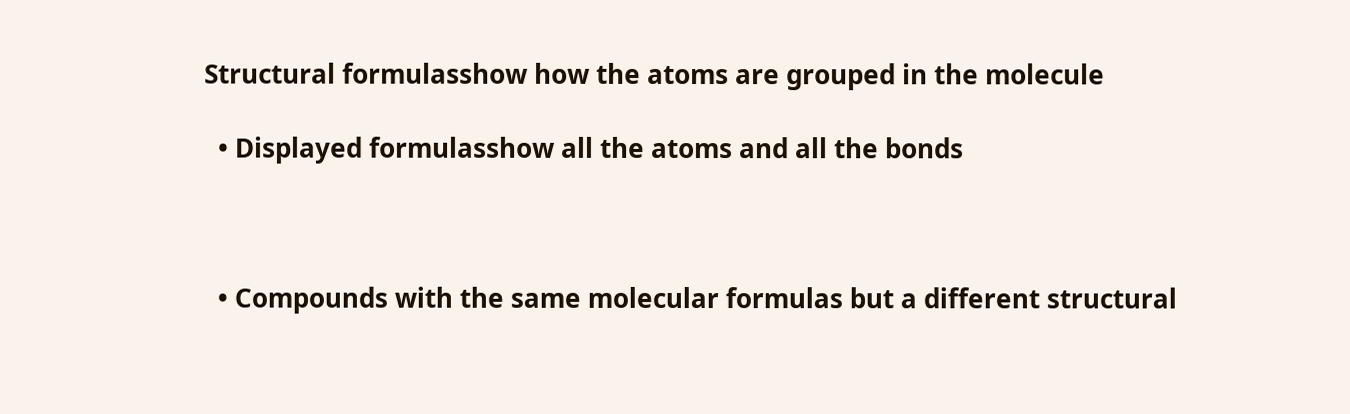Structural formulasshow how the atoms are grouped in the molecule

  • Displayed formulasshow all the atoms and all the bonds



  • Compounds with the same molecular formulas but a different structural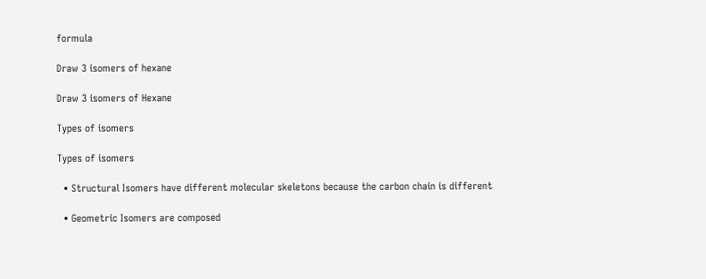formula

Draw 3 isomers of hexane

Draw 3 isomers of Hexane

Types of isomers

Types of isomers

  • Structural Isomers have different molecular skeletons because the carbon chain is different

  • Geometric Isomers are composed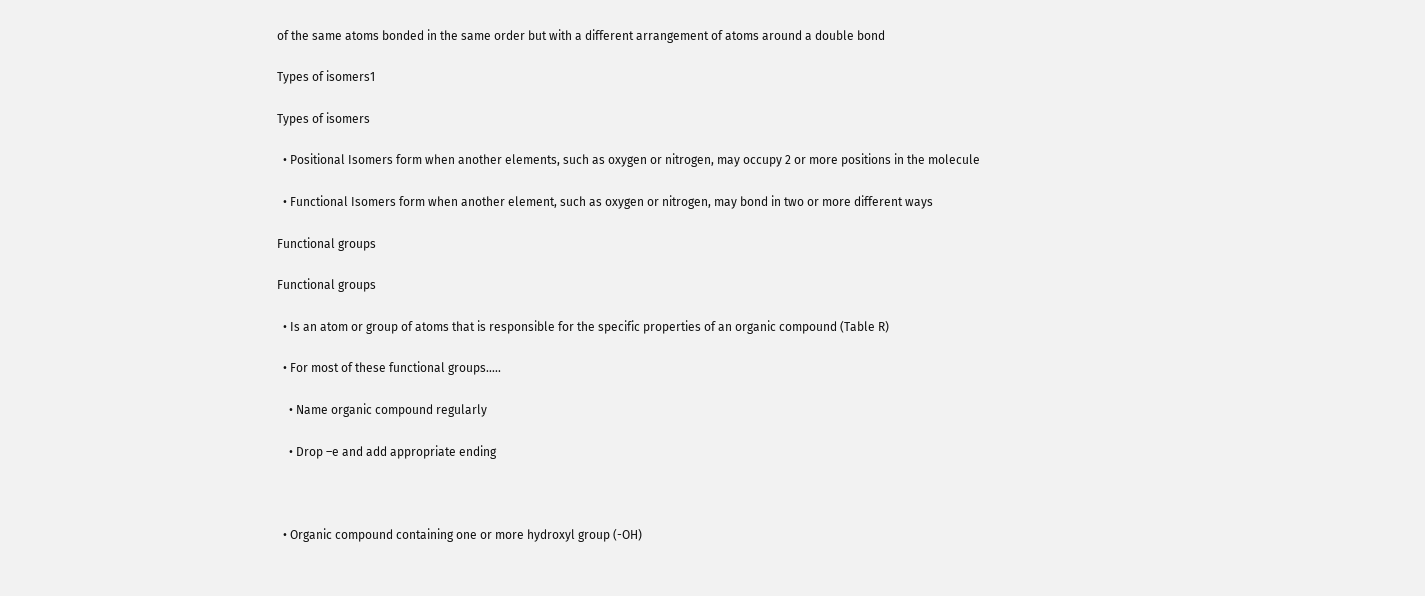of the same atoms bonded in the same order but with a different arrangement of atoms around a double bond

Types of isomers1

Types of isomers

  • Positional Isomers form when another elements, such as oxygen or nitrogen, may occupy 2 or more positions in the molecule

  • Functional Isomers form when another element, such as oxygen or nitrogen, may bond in two or more different ways

Functional groups

Functional groups

  • Is an atom or group of atoms that is responsible for the specific properties of an organic compound (Table R)

  • For most of these functional groups…..

    • Name organic compound regularly

    • Drop –e and add appropriate ending



  • Organic compound containing one or more hydroxyl group (-OH)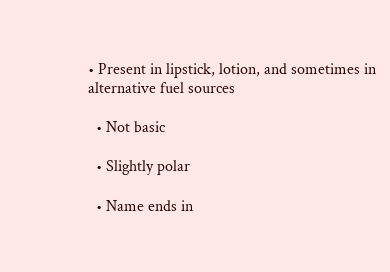• Present in lipstick, lotion, and sometimes in alternative fuel sources

  • Not basic

  • Slightly polar

  • Name ends in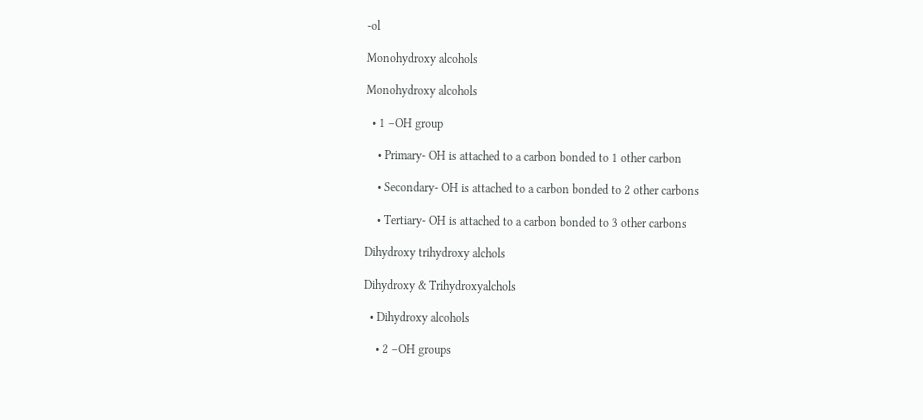-ol

Monohydroxy alcohols

Monohydroxy alcohols

  • 1 –OH group

    • Primary- OH is attached to a carbon bonded to 1 other carbon

    • Secondary- OH is attached to a carbon bonded to 2 other carbons

    • Tertiary- OH is attached to a carbon bonded to 3 other carbons

Dihydroxy trihydroxy alchols

Dihydroxy & Trihydroxyalchols

  • Dihydroxy alcohols

    • 2 –OH groups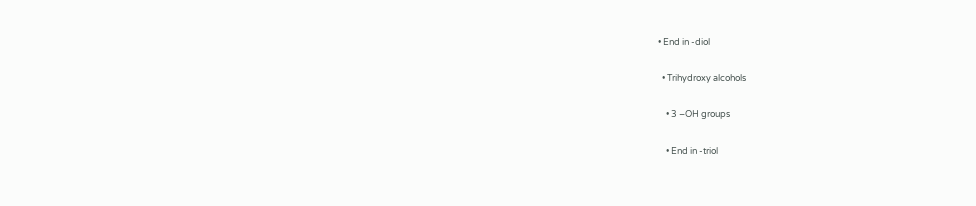• End in -diol

  • Trihydroxy alcohols

    • 3 –OH groups

    • End in -triol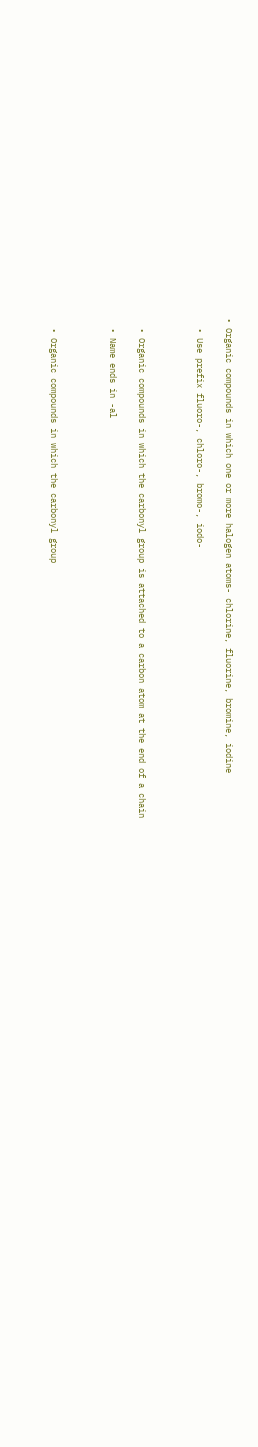• Organic compounds in which one or more halogen atoms- chlorine, fluorine, bromine, iodine

  • Use prefix fluoro-, chloro-, bromo-, iodo-



  • Organic compounds in which the carbonyl group is attached to a carbon atom at the end of a chain

  • Name ends in -al



  • Organic compounds in which the carbonyl group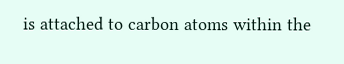is attached to carbon atoms within the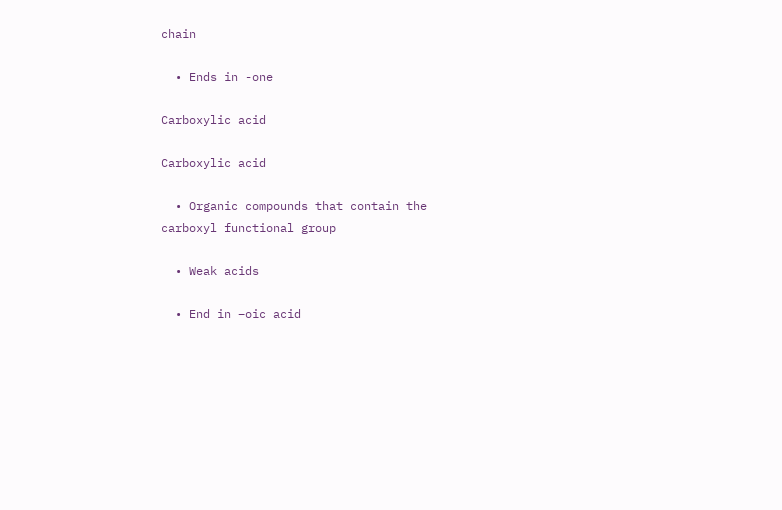chain

  • Ends in -one

Carboxylic acid

Carboxylic acid

  • Organic compounds that contain the carboxyl functional group

  • Weak acids

  • End in –oic acid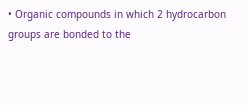• Organic compounds in which 2 hydrocarbon groups are bonded to the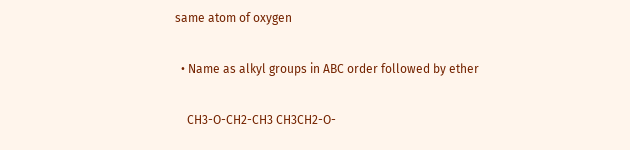same atom of oxygen

  • Name as alkyl groups in ABC order followed by ether

    CH3-O-CH2-CH3 CH3CH2-O-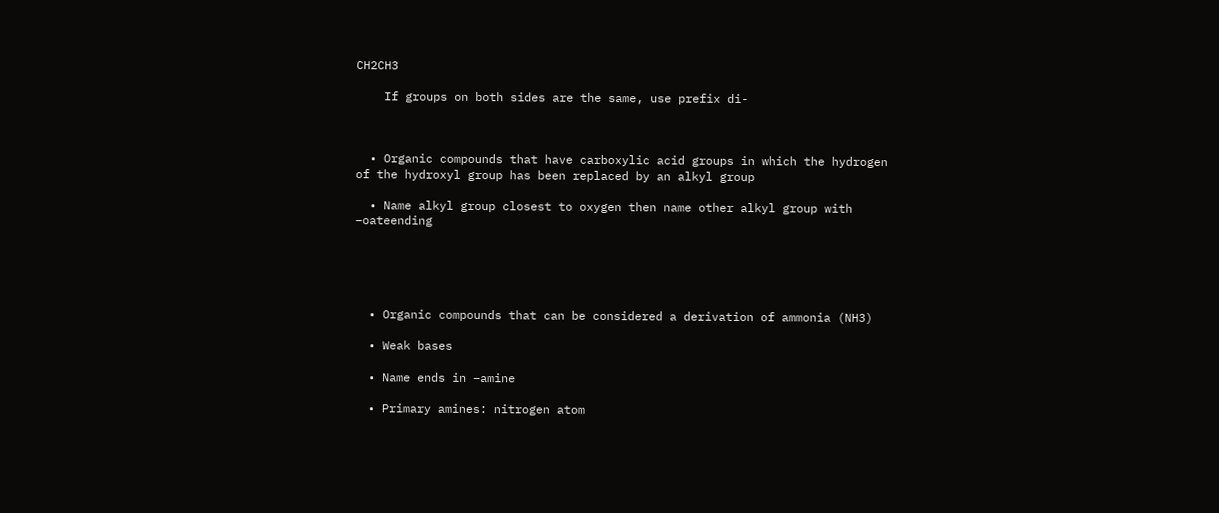CH2CH3

    If groups on both sides are the same, use prefix di-



  • Organic compounds that have carboxylic acid groups in which the hydrogen of the hydroxyl group has been replaced by an alkyl group

  • Name alkyl group closest to oxygen then name other alkyl group with –oateending





  • Organic compounds that can be considered a derivation of ammonia (NH3)

  • Weak bases

  • Name ends in –amine

  • Primary amines: nitrogen atom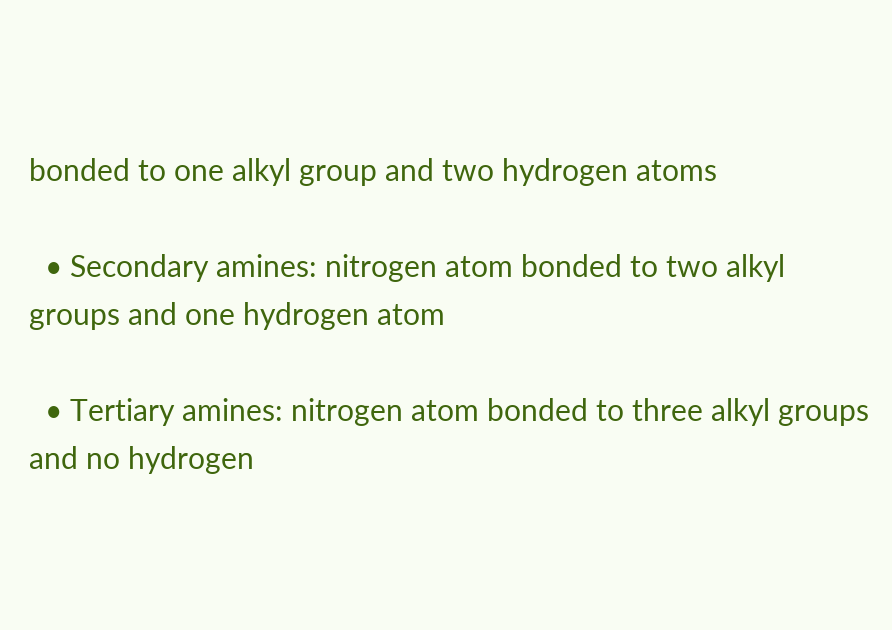bonded to one alkyl group and two hydrogen atoms

  • Secondary amines: nitrogen atom bonded to two alkyl groups and one hydrogen atom

  • Tertiary amines: nitrogen atom bonded to three alkyl groups and no hydrogen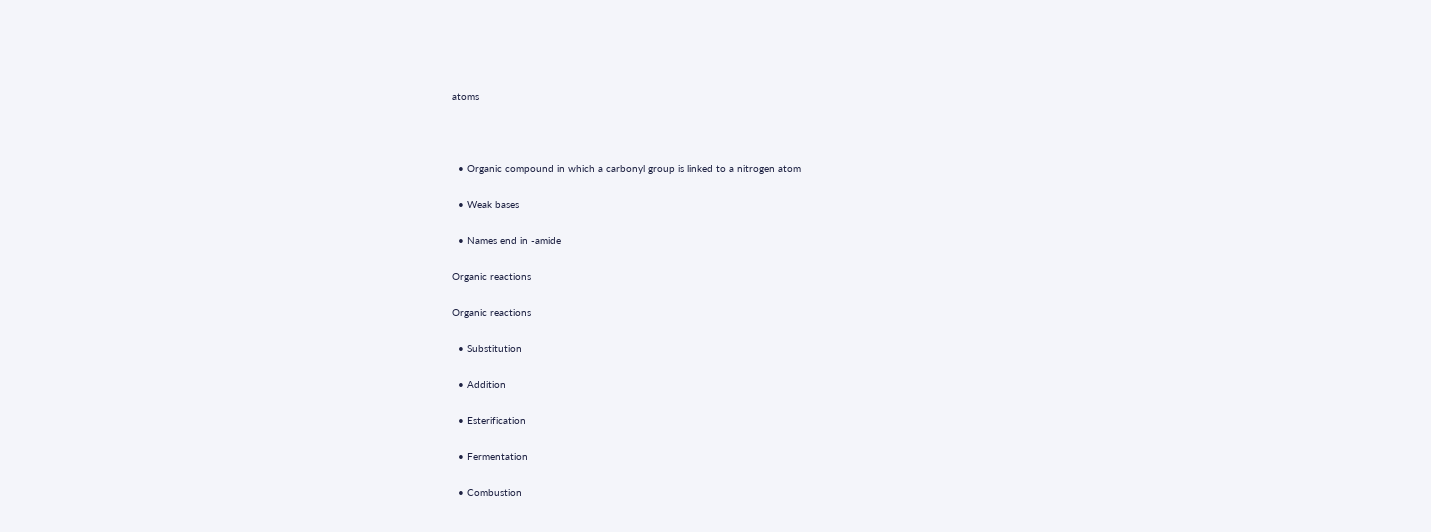atoms



  • Organic compound in which a carbonyl group is linked to a nitrogen atom

  • Weak bases

  • Names end in -amide

Organic reactions

Organic reactions

  • Substitution

  • Addition

  • Esterification

  • Fermentation

  • Combustion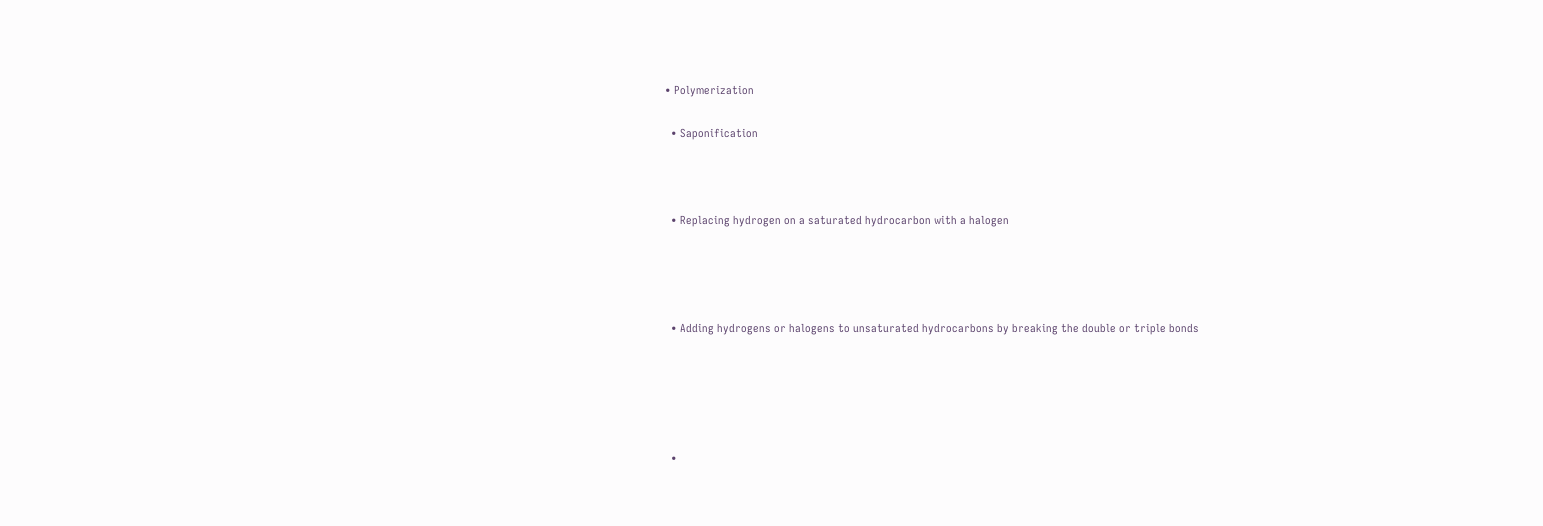• Polymerization

  • Saponification



  • Replacing hydrogen on a saturated hydrocarbon with a halogen




  • Adding hydrogens or halogens to unsaturated hydrocarbons by breaking the double or triple bonds





  •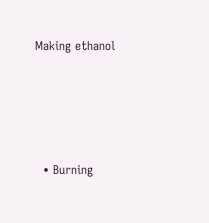Making ethanol




  • Burning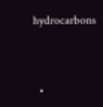hydrocarbons



  •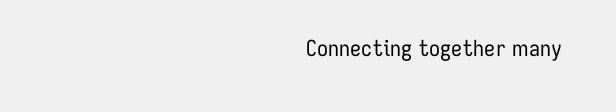Connecting together many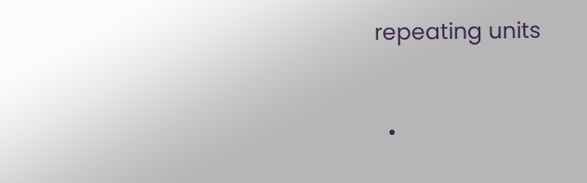repeating units



  •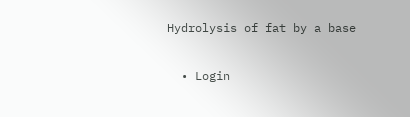Hydrolysis of fat by a base

  • Login